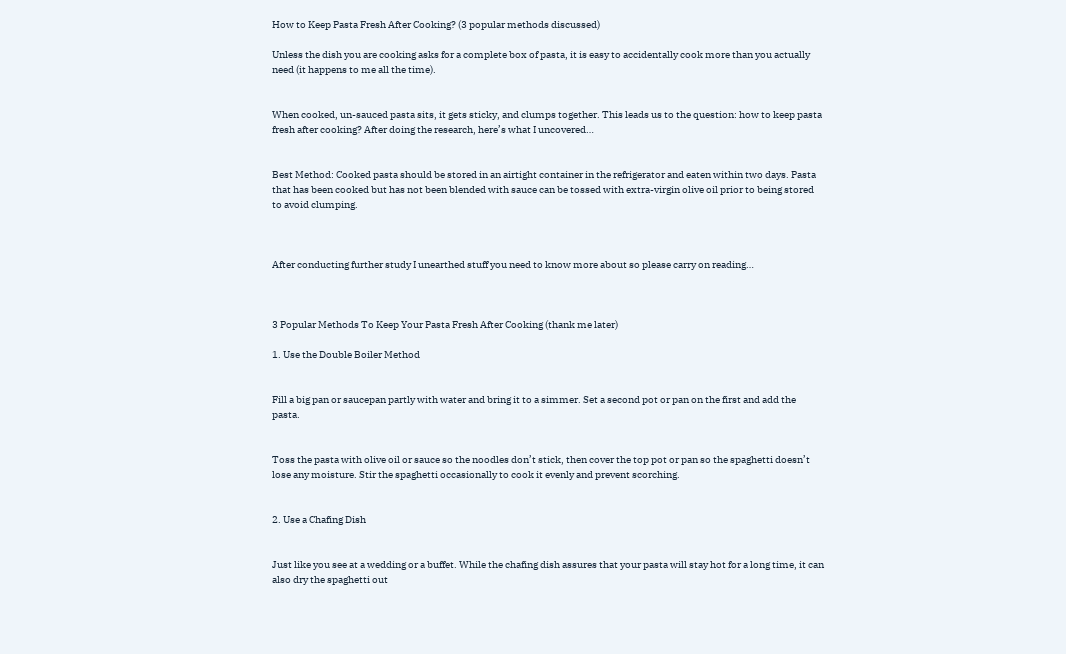How to Keep Pasta Fresh After Cooking? (3 popular methods discussed)

Unless the dish you are cooking asks for a complete box of pasta, it is easy to accidentally cook more than you actually need (it happens to me all the time).


When cooked, un-sauced pasta sits, it gets sticky, and clumps together. This leads us to the question: how to keep pasta fresh after cooking? After doing the research, here’s what I uncovered…


Best Method: Cooked pasta should be stored in an airtight container in the refrigerator and eaten within two days. Pasta that has been cooked but has not been blended with sauce can be tossed with extra-virgin olive oil prior to being stored to avoid clumping.



After conducting further study I unearthed stuff you need to know more about so please carry on reading…



3 Popular Methods To Keep Your Pasta Fresh After Cooking (thank me later)

1. Use the Double Boiler Method


Fill a big pan or saucepan partly with water and bring it to a simmer. Set a second pot or pan on the first and add the pasta.


Toss the pasta with olive oil or sauce so the noodles don’t stick, then cover the top pot or pan so the spaghetti doesn’t lose any moisture. Stir the spaghetti occasionally to cook it evenly and prevent scorching.


2. Use a Chafing Dish


Just like you see at a wedding or a buffet. While the chafing dish assures that your pasta will stay hot for a long time, it can also dry the spaghetti out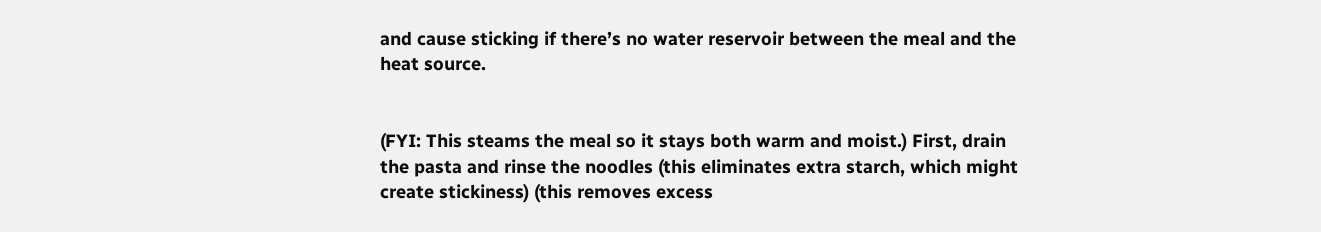and cause sticking if there’s no water reservoir between the meal and the heat source.


(FYI: This steams the meal so it stays both warm and moist.) First, drain the pasta and rinse the noodles (this eliminates extra starch, which might create stickiness) (this removes excess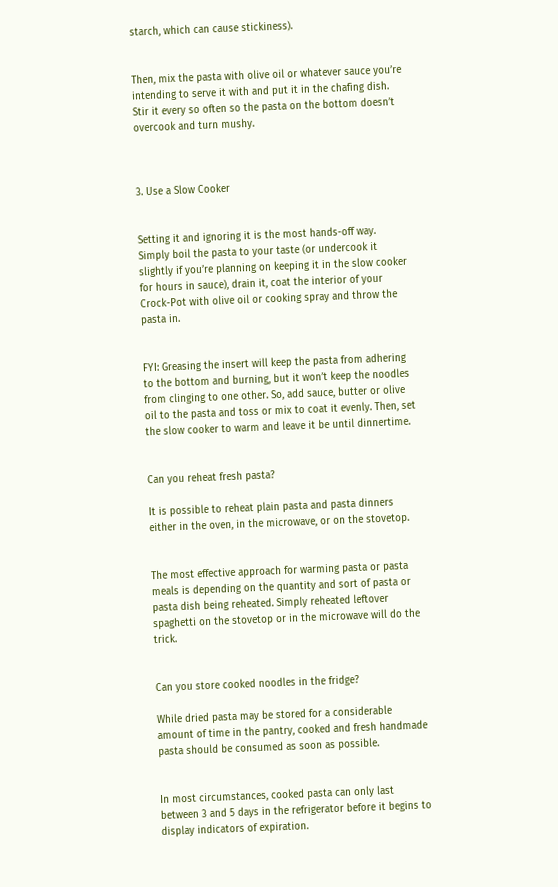starch, which can cause stickiness).


Then, mix the pasta with olive oil or whatever sauce you’re intending to serve it with and put it in the chafing dish. Stir it every so often so the pasta on the bottom doesn’t overcook and turn mushy.



3. Use a Slow Cooker


Setting it and ignoring it is the most hands-off way. Simply boil the pasta to your taste (or undercook it slightly if you’re planning on keeping it in the slow cooker for hours in sauce), drain it, coat the interior of your Crock-Pot with olive oil or cooking spray and throw the pasta in.


FYI: Greasing the insert will keep the pasta from adhering to the bottom and burning, but it won’t keep the noodles from clinging to one other. So, add sauce, butter or olive oil to the pasta and toss or mix to coat it evenly. Then, set the slow cooker to warm and leave it be until dinnertime.


Can you reheat fresh pasta?

It is possible to reheat plain pasta and pasta dinners either in the oven, in the microwave, or on the stovetop.


The most effective approach for warming pasta or pasta meals is depending on the quantity and sort of pasta or pasta dish being reheated. Simply reheated leftover spaghetti on the stovetop or in the microwave will do the trick.


Can you store cooked noodles in the fridge?

While dried pasta may be stored for a considerable amount of time in the pantry, cooked and fresh handmade pasta should be consumed as soon as possible.


In most circumstances, cooked pasta can only last between 3 and 5 days in the refrigerator before it begins to display indicators of expiration.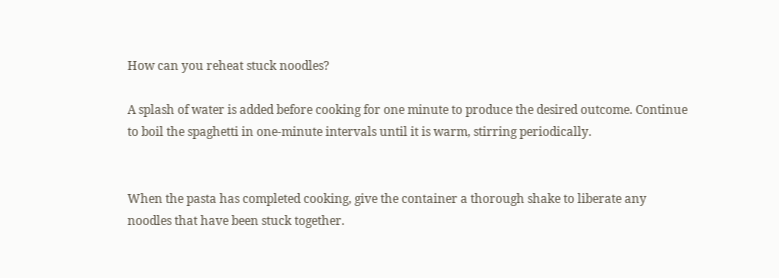How can you reheat stuck noodles?

A splash of water is added before cooking for one minute to produce the desired outcome. Continue to boil the spaghetti in one-minute intervals until it is warm, stirring periodically.


When the pasta has completed cooking, give the container a thorough shake to liberate any noodles that have been stuck together.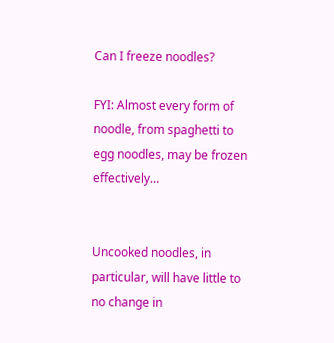Can I freeze noodles?

FYI: Almost every form of noodle, from spaghetti to egg noodles, may be frozen effectively…


Uncooked noodles, in particular, will have little to no change in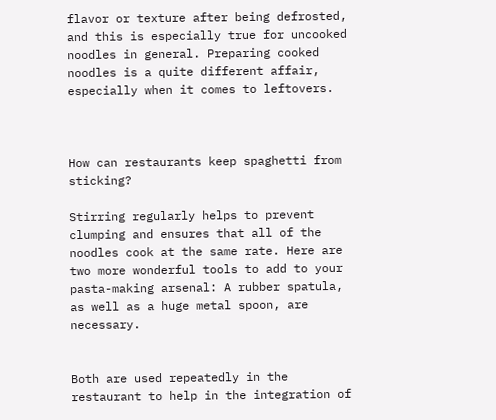flavor or texture after being defrosted, and this is especially true for uncooked noodles in general. Preparing cooked noodles is a quite different affair, especially when it comes to leftovers.



How can restaurants keep spaghetti from sticking?

Stirring regularly helps to prevent clumping and ensures that all of the noodles cook at the same rate. Here are two more wonderful tools to add to your pasta-making arsenal: A rubber spatula, as well as a huge metal spoon, are necessary.


Both are used repeatedly in the restaurant to help in the integration of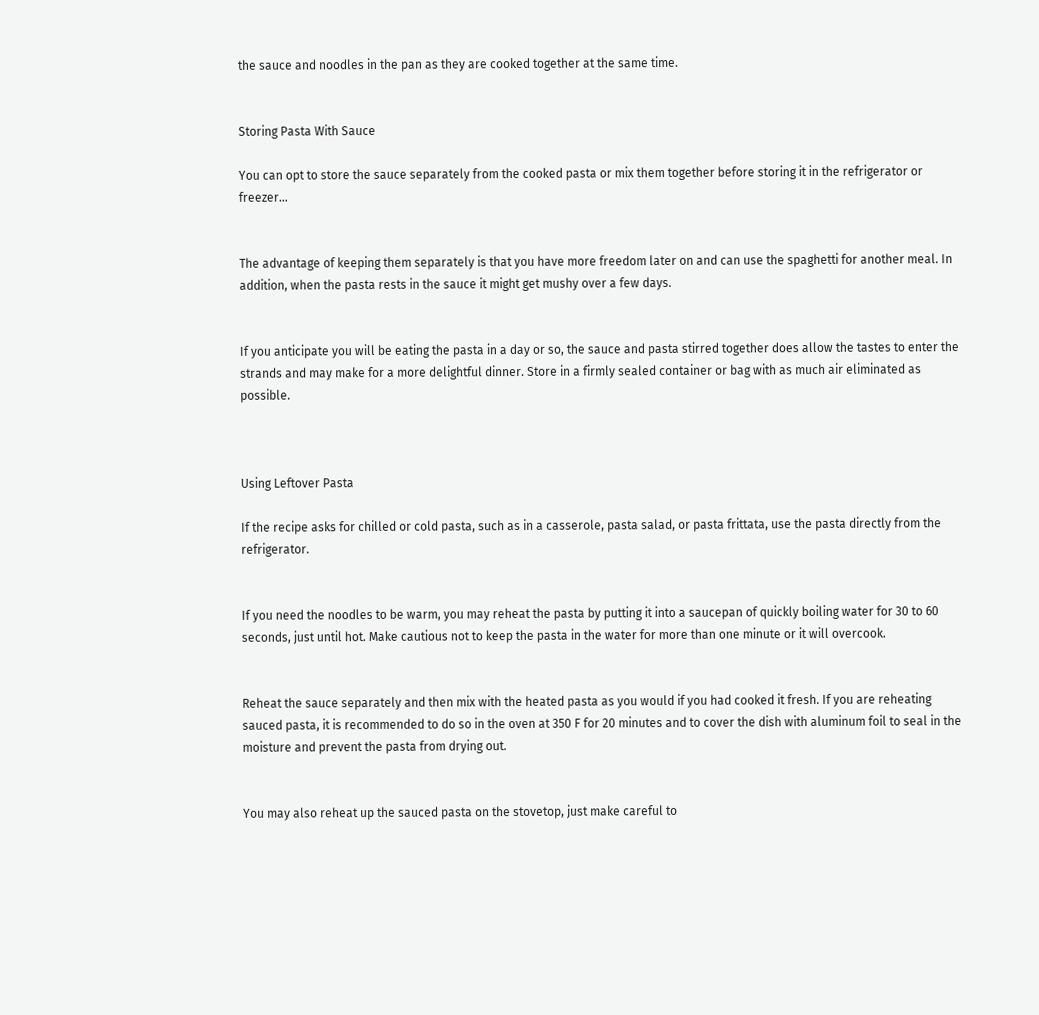the sauce and noodles in the pan as they are cooked together at the same time.


Storing Pasta With Sauce

You can opt to store the sauce separately from the cooked pasta or mix them together before storing it in the refrigerator or freezer…


The advantage of keeping them separately is that you have more freedom later on and can use the spaghetti for another meal. In addition, when the pasta rests in the sauce it might get mushy over a few days.


If you anticipate you will be eating the pasta in a day or so, the sauce and pasta stirred together does allow the tastes to enter the strands and may make for a more delightful dinner. Store in a firmly sealed container or bag with as much air eliminated as possible.



Using Leftover Pasta

If the recipe asks for chilled or cold pasta, such as in a casserole, pasta salad, or pasta frittata, use the pasta directly from the refrigerator.


If you need the noodles to be warm, you may reheat the pasta by putting it into a saucepan of quickly boiling water for 30 to 60 seconds, just until hot. Make cautious not to keep the pasta in the water for more than one minute or it will overcook.


Reheat the sauce separately and then mix with the heated pasta as you would if you had cooked it fresh. If you are reheating sauced pasta, it is recommended to do so in the oven at 350 F for 20 minutes and to cover the dish with aluminum foil to seal in the moisture and prevent the pasta from drying out.


You may also reheat up the sauced pasta on the stovetop, just make careful to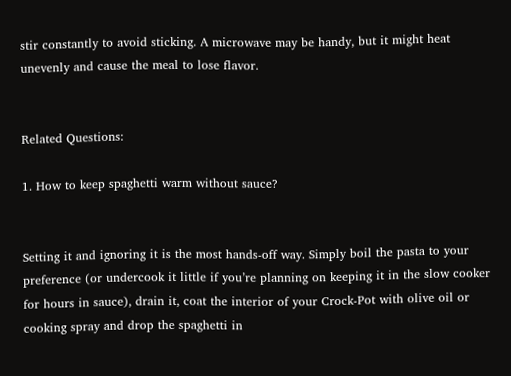stir constantly to avoid sticking. A microwave may be handy, but it might heat unevenly and cause the meal to lose flavor.


Related Questions:

1. How to keep spaghetti warm without sauce?


Setting it and ignoring it is the most hands-off way. Simply boil the pasta to your preference (or undercook it little if you’re planning on keeping it in the slow cooker for hours in sauce), drain it, coat the interior of your Crock-Pot with olive oil or cooking spray and drop the spaghetti in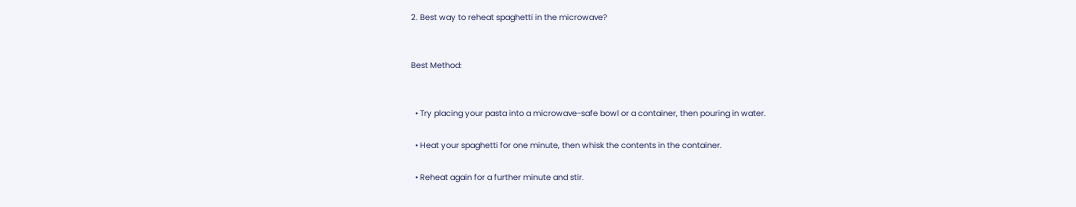2. Best way to reheat spaghetti in the microwave?


Best Method:


  • Try placing your pasta into a microwave-safe bowl or a container, then pouring in water.

  • Heat your spaghetti for one minute, then whisk the contents in the container.

  • Reheat again for a further minute and stir.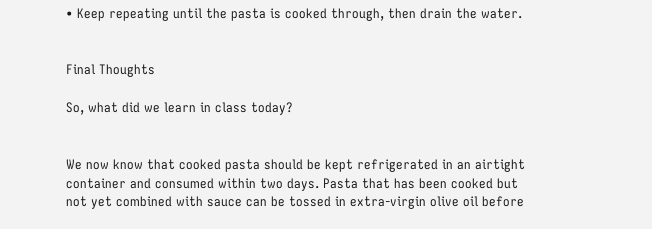• Keep repeating until the pasta is cooked through, then drain the water.


Final Thoughts

So, what did we learn in class today?


We now know that cooked pasta should be kept refrigerated in an airtight container and consumed within two days. Pasta that has been cooked but not yet combined with sauce can be tossed in extra-virgin olive oil before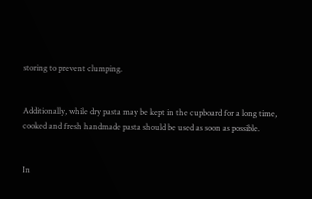storing to prevent clumping.


Additionally, while dry pasta may be kept in the cupboard for a long time, cooked and fresh handmade pasta should be used as soon as possible.


In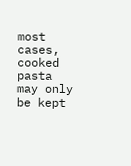most cases, cooked pasta may only be kept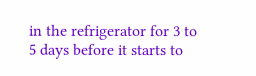in the refrigerator for 3 to 5 days before it starts to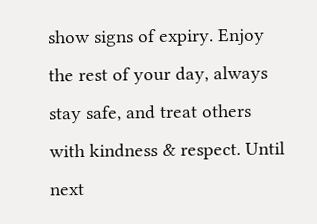show signs of expiry. Enjoy the rest of your day, always stay safe, and treat others with kindness & respect. Until next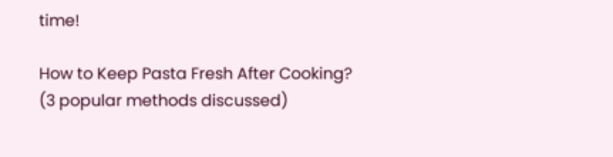time!

How to Keep Pasta Fresh After Cooking? (3 popular methods discussed)